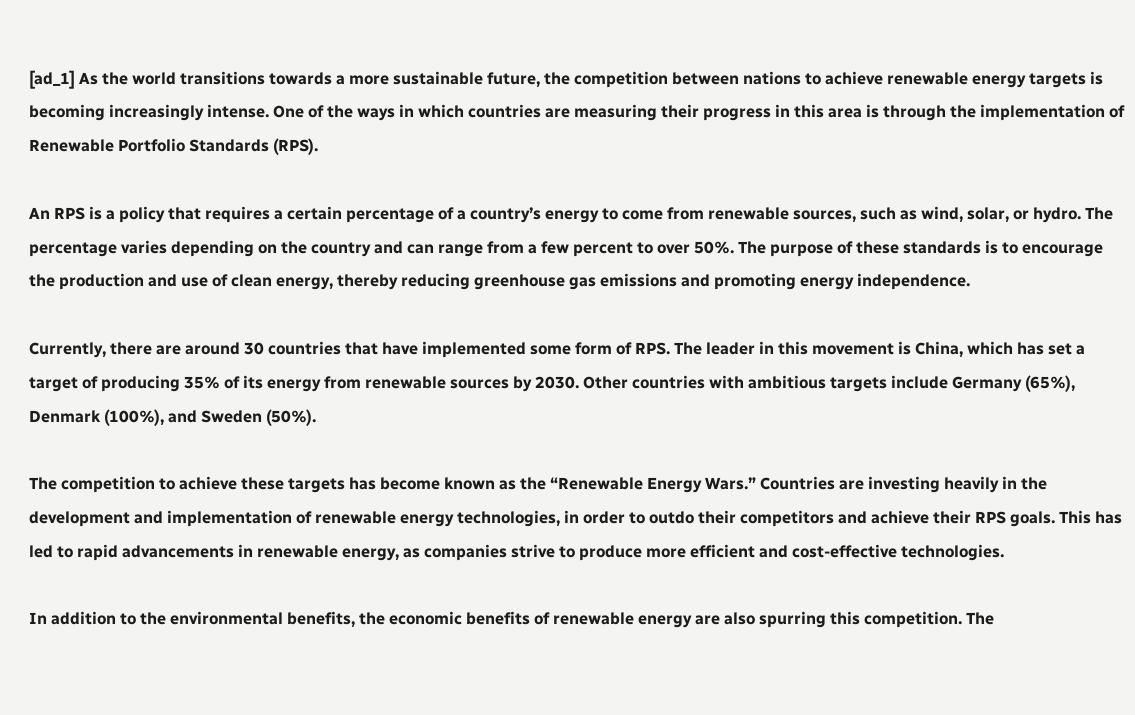[ad_1] As the world transitions towards a more sustainable future, the competition between nations to achieve renewable energy targets is becoming increasingly intense. One of the ways in which countries are measuring their progress in this area is through the implementation of Renewable Portfolio Standards (RPS).

An RPS is a policy that requires a certain percentage of a country’s energy to come from renewable sources, such as wind, solar, or hydro. The percentage varies depending on the country and can range from a few percent to over 50%. The purpose of these standards is to encourage the production and use of clean energy, thereby reducing greenhouse gas emissions and promoting energy independence.

Currently, there are around 30 countries that have implemented some form of RPS. The leader in this movement is China, which has set a target of producing 35% of its energy from renewable sources by 2030. Other countries with ambitious targets include Germany (65%), Denmark (100%), and Sweden (50%).

The competition to achieve these targets has become known as the “Renewable Energy Wars.” Countries are investing heavily in the development and implementation of renewable energy technologies, in order to outdo their competitors and achieve their RPS goals. This has led to rapid advancements in renewable energy, as companies strive to produce more efficient and cost-effective technologies.

In addition to the environmental benefits, the economic benefits of renewable energy are also spurring this competition. The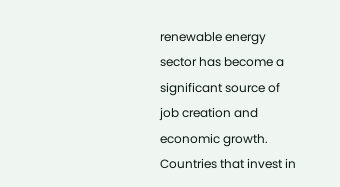renewable energy sector has become a significant source of job creation and economic growth. Countries that invest in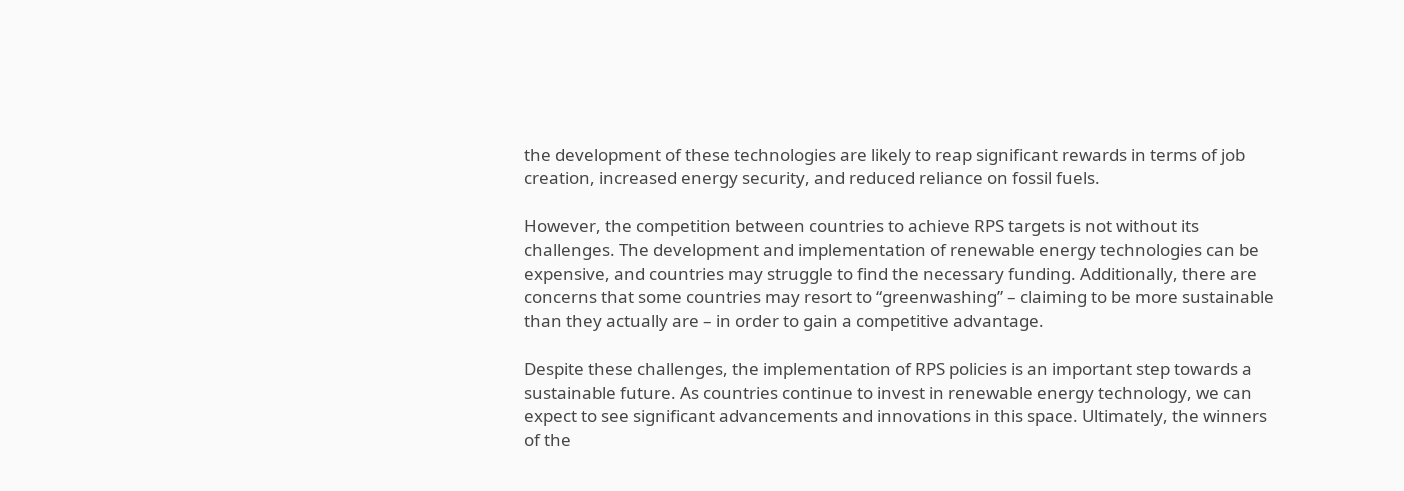the development of these technologies are likely to reap significant rewards in terms of job creation, increased energy security, and reduced reliance on fossil fuels.

However, the competition between countries to achieve RPS targets is not without its challenges. The development and implementation of renewable energy technologies can be expensive, and countries may struggle to find the necessary funding. Additionally, there are concerns that some countries may resort to “greenwashing” – claiming to be more sustainable than they actually are – in order to gain a competitive advantage.

Despite these challenges, the implementation of RPS policies is an important step towards a sustainable future. As countries continue to invest in renewable energy technology, we can expect to see significant advancements and innovations in this space. Ultimately, the winners of the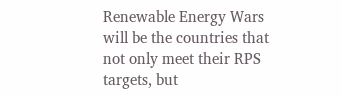Renewable Energy Wars will be the countries that not only meet their RPS targets, but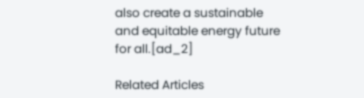also create a sustainable and equitable energy future for all.[ad_2]

Related Articles